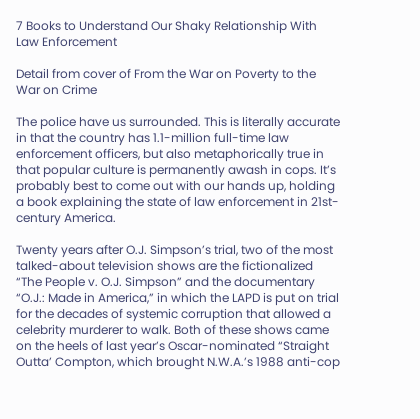7 Books to Understand Our Shaky Relationship With Law Enforcement

Detail from cover of From the War on Poverty to the War on Crime

The police have us surrounded. This is literally accurate in that the country has 1.1-million full-time law enforcement officers, but also metaphorically true in that popular culture is permanently awash in cops. It’s probably best to come out with our hands up, holding a book explaining the state of law enforcement in 21st-century America.

Twenty years after O.J. Simpson’s trial, two of the most talked-about television shows are the fictionalized “The People v. O.J. Simpson” and the documentary “O.J.: Made in America,” in which the LAPD is put on trial for the decades of systemic corruption that allowed a celebrity murderer to walk. Both of these shows came on the heels of last year’s Oscar-nominated “Straight Outta’ Compton, which brought N.W.A.’s 1988 anti-cop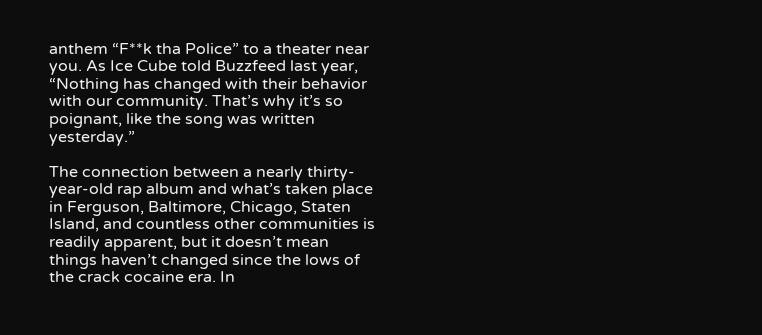anthem “F**k tha Police” to a theater near you. As Ice Cube told Buzzfeed last year, “Nothing has changed with their behavior with our community. That’s why it’s so poignant, like the song was written yesterday.”

The connection between a nearly thirty-year-old rap album and what’s taken place in Ferguson, Baltimore, Chicago, Staten Island, and countless other communities is readily apparent, but it doesn’t mean things haven’t changed since the lows of the crack cocaine era. In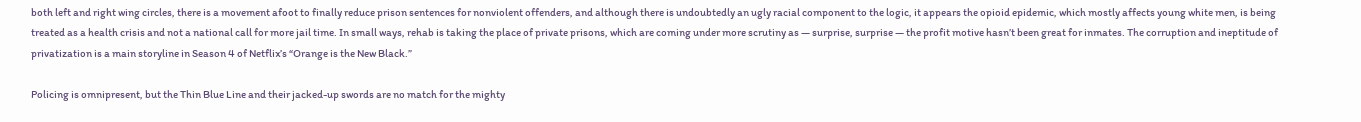both left and right wing circles, there is a movement afoot to finally reduce prison sentences for nonviolent offenders, and although there is undoubtedly an ugly racial component to the logic, it appears the opioid epidemic, which mostly affects young white men, is being treated as a health crisis and not a national call for more jail time. In small ways, rehab is taking the place of private prisons, which are coming under more scrutiny as — surprise, surprise — the profit motive hasn’t been great for inmates. The corruption and ineptitude of privatization is a main storyline in Season 4 of Netflix’s “Orange is the New Black.”

Policing is omnipresent, but the Thin Blue Line and their jacked-up swords are no match for the mighty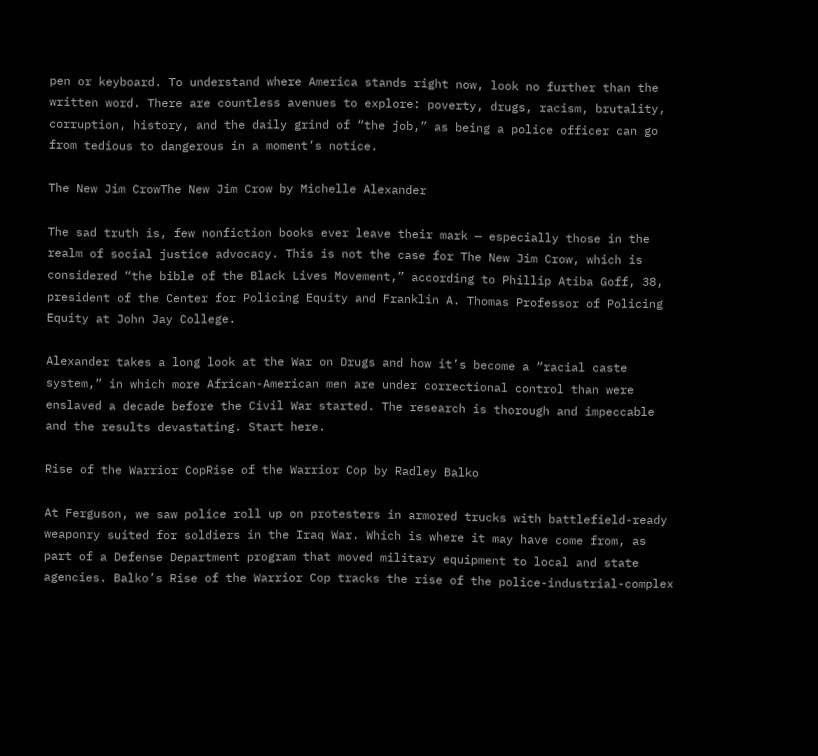pen or keyboard. To understand where America stands right now, look no further than the written word. There are countless avenues to explore: poverty, drugs, racism, brutality, corruption, history, and the daily grind of “the job,” as being a police officer can go from tedious to dangerous in a moment’s notice.

The New Jim CrowThe New Jim Crow by Michelle Alexander

The sad truth is, few nonfiction books ever leave their mark — especially those in the realm of social justice advocacy. This is not the case for The New Jim Crow, which is considered “the bible of the Black Lives Movement,” according to Phillip Atiba Goff, 38, president of the Center for Policing Equity and Franklin A. Thomas Professor of Policing Equity at John Jay College.

Alexander takes a long look at the War on Drugs and how it’s become a “racial caste system,” in which more African-American men are under correctional control than were enslaved a decade before the Civil War started. The research is thorough and impeccable and the results devastating. Start here.

Rise of the Warrior CopRise of the Warrior Cop by Radley Balko

At Ferguson, we saw police roll up on protesters in armored trucks with battlefield-ready weaponry suited for soldiers in the Iraq War. Which is where it may have come from, as part of a Defense Department program that moved military equipment to local and state agencies. Balko’s Rise of the Warrior Cop tracks the rise of the police-industrial-complex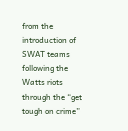from the introduction of SWAT teams following the Watts riots through the “get tough on crime”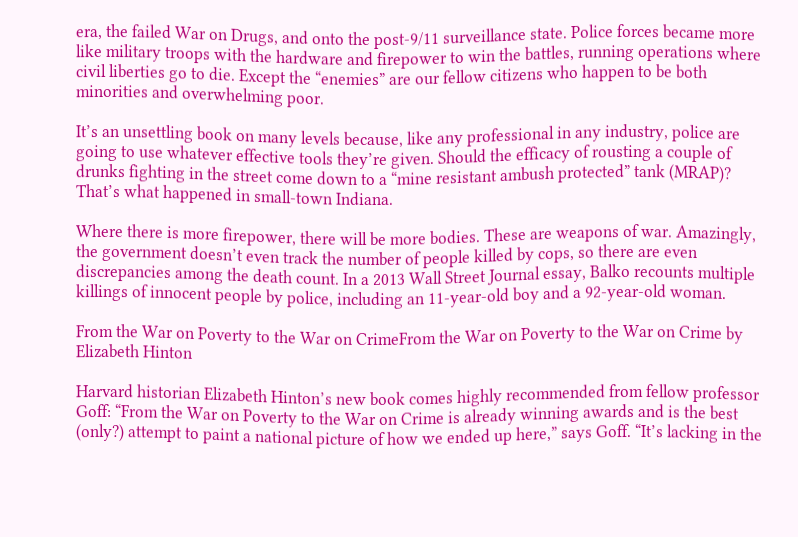era, the failed War on Drugs, and onto the post-9/11 surveillance state. Police forces became more like military troops with the hardware and firepower to win the battles, running operations where civil liberties go to die. Except the “enemies” are our fellow citizens who happen to be both minorities and overwhelming poor.

It’s an unsettling book on many levels because, like any professional in any industry, police are going to use whatever effective tools they’re given. Should the efficacy of rousting a couple of drunks fighting in the street come down to a “mine resistant ambush protected” tank (MRAP)? That’s what happened in small-town Indiana.

Where there is more firepower, there will be more bodies. These are weapons of war. Amazingly, the government doesn’t even track the number of people killed by cops, so there are even discrepancies among the death count. In a 2013 Wall Street Journal essay, Balko recounts multiple killings of innocent people by police, including an 11-year-old boy and a 92-year-old woman.

From the War on Poverty to the War on CrimeFrom the War on Poverty to the War on Crime by Elizabeth Hinton

Harvard historian Elizabeth Hinton’s new book comes highly recommended from fellow professor Goff: “From the War on Poverty to the War on Crime is already winning awards and is the best (only?) attempt to paint a national picture of how we ended up here,” says Goff. “It’s lacking in the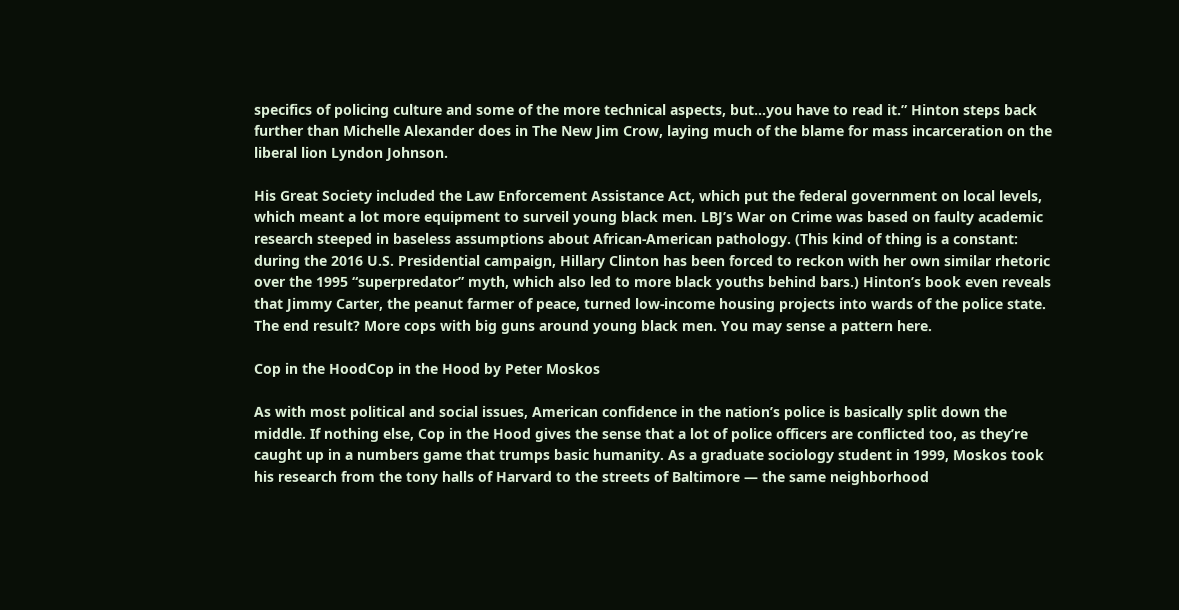specifics of policing culture and some of the more technical aspects, but…you have to read it.” Hinton steps back further than Michelle Alexander does in The New Jim Crow, laying much of the blame for mass incarceration on the liberal lion Lyndon Johnson.

His Great Society included the Law Enforcement Assistance Act, which put the federal government on local levels, which meant a lot more equipment to surveil young black men. LBJ’s War on Crime was based on faulty academic research steeped in baseless assumptions about African-American pathology. (This kind of thing is a constant: during the 2016 U.S. Presidential campaign, Hillary Clinton has been forced to reckon with her own similar rhetoric over the 1995 “superpredator” myth, which also led to more black youths behind bars.) Hinton’s book even reveals that Jimmy Carter, the peanut farmer of peace, turned low-income housing projects into wards of the police state. The end result? More cops with big guns around young black men. You may sense a pattern here.

Cop in the HoodCop in the Hood by Peter Moskos

As with most political and social issues, American confidence in the nation’s police is basically split down the middle. If nothing else, Cop in the Hood gives the sense that a lot of police officers are conflicted too, as they’re caught up in a numbers game that trumps basic humanity. As a graduate sociology student in 1999, Moskos took his research from the tony halls of Harvard to the streets of Baltimore — the same neighborhood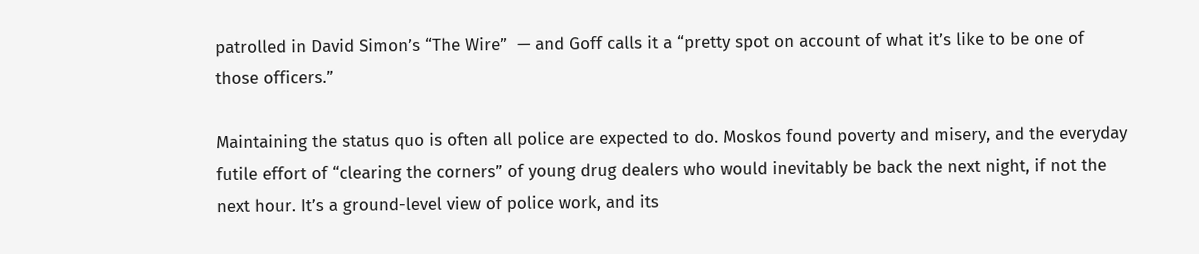patrolled in David Simon’s “The Wire”  — and Goff calls it a “pretty spot on account of what it’s like to be one of those officers.”

Maintaining the status quo is often all police are expected to do. Moskos found poverty and misery, and the everyday futile effort of “clearing the corners” of young drug dealers who would inevitably be back the next night, if not the next hour. It’s a ground-level view of police work, and its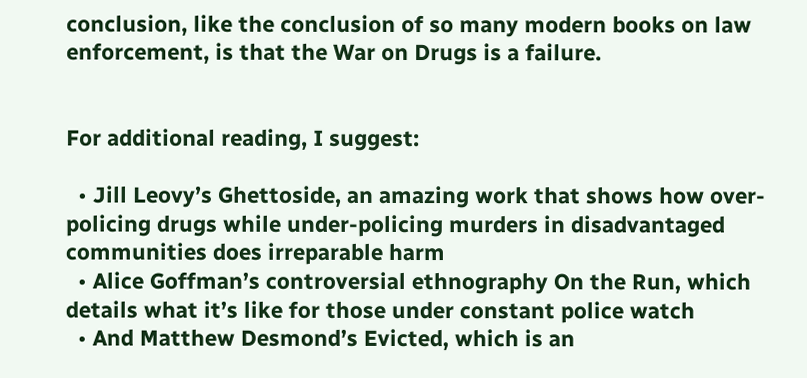conclusion, like the conclusion of so many modern books on law enforcement, is that the War on Drugs is a failure.


For additional reading, I suggest:

  • Jill Leovy’s Ghettoside, an amazing work that shows how over-policing drugs while under-policing murders in disadvantaged communities does irreparable harm
  • Alice Goffman’s controversial ethnography On the Run, which details what it’s like for those under constant police watch
  • And Matthew Desmond’s Evicted, which is an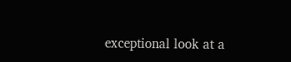exceptional look at a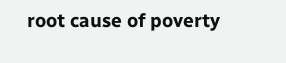root cause of poverty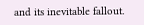and its inevitable fallout.